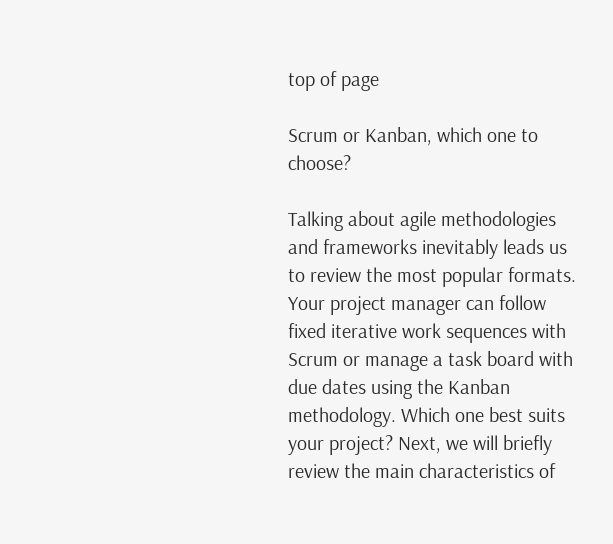top of page

Scrum or Kanban, which one to choose?

Talking about agile methodologies and frameworks inevitably leads us to review the most popular formats. Your project manager can follow fixed iterative work sequences with Scrum or manage a task board with due dates using the Kanban methodology. Which one best suits your project? Next, we will briefly review the main characteristics of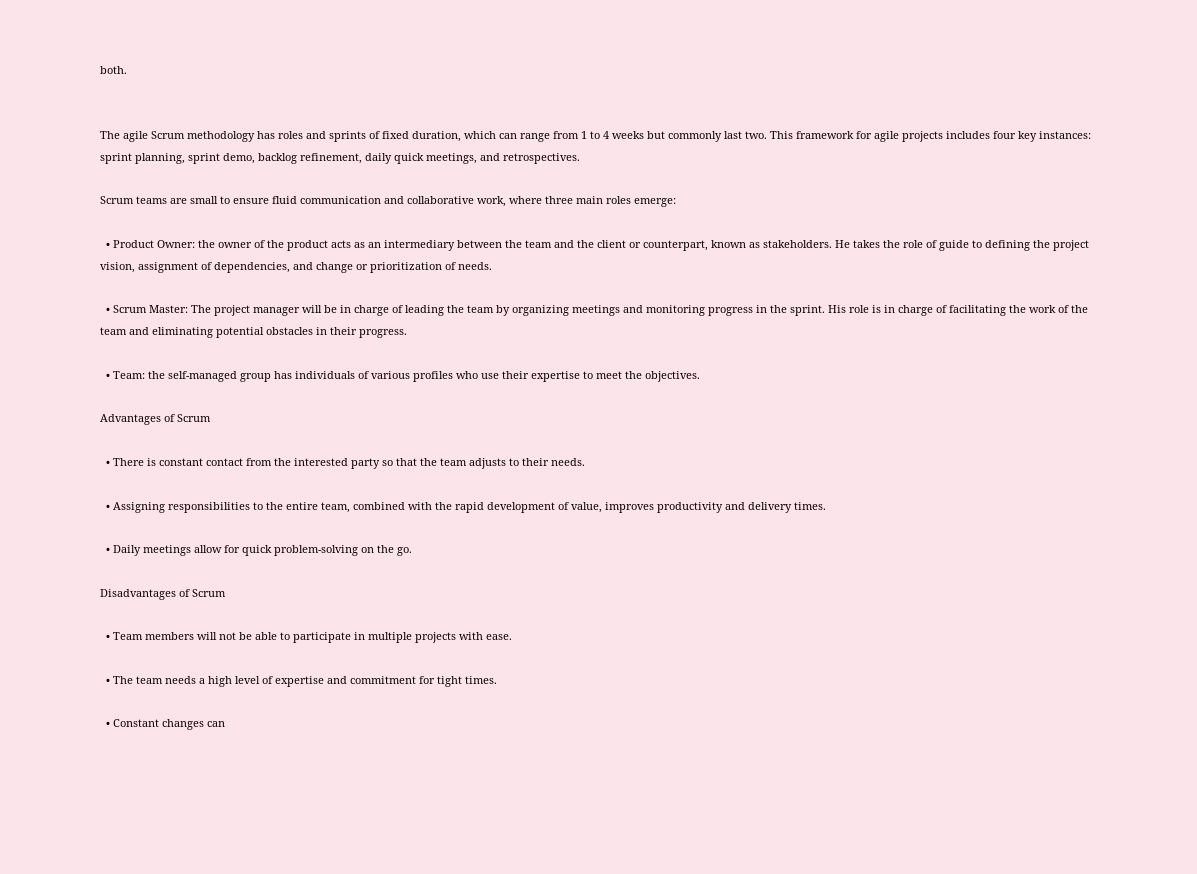both.


The agile Scrum methodology has roles and sprints of fixed duration, which can range from 1 to 4 weeks but commonly last two. This framework for agile projects includes four key instances: sprint planning, sprint demo, backlog refinement, daily quick meetings, and retrospectives.

Scrum teams are small to ensure fluid communication and collaborative work, where three main roles emerge:

  • Product Owner: the owner of the product acts as an intermediary between the team and the client or counterpart, known as stakeholders. He takes the role of guide to defining the project vision, assignment of dependencies, and change or prioritization of needs.

  • Scrum Master: The project manager will be in charge of leading the team by organizing meetings and monitoring progress in the sprint. His role is in charge of facilitating the work of the team and eliminating potential obstacles in their progress.

  • Team: the self-managed group has individuals of various profiles who use their expertise to meet the objectives.

Advantages of Scrum

  • There is constant contact from the interested party so that the team adjusts to their needs.

  • Assigning responsibilities to the entire team, combined with the rapid development of value, improves productivity and delivery times.

  • Daily meetings allow for quick problem-solving on the go.

Disadvantages of Scrum

  • Team members will not be able to participate in multiple projects with ease.

  • The team needs a high level of expertise and commitment for tight times.

  • Constant changes can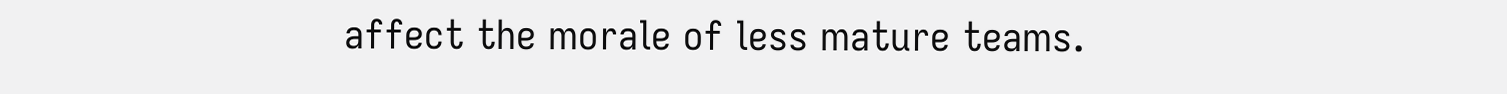affect the morale of less mature teams.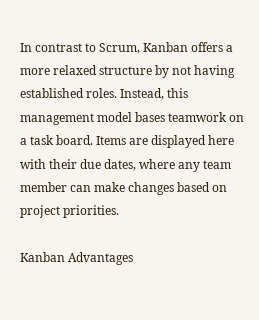In contrast to Scrum, Kanban offers a more relaxed structure by not having established roles. Instead, this management model bases teamwork on a task board. Items are displayed here with their due dates, where any team member can make changes based on project priorities.

Kanban Advantages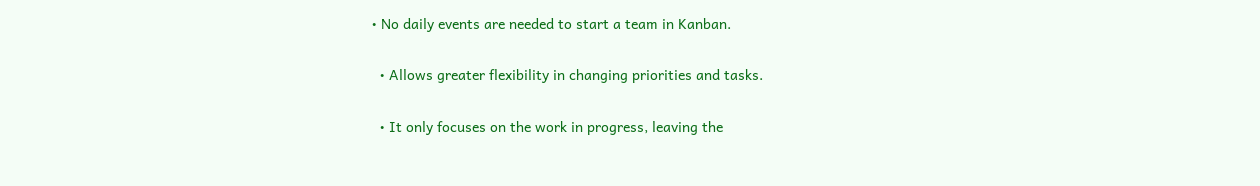• No daily events are needed to start a team in Kanban.

  • Allows greater flexibility in changing priorities and tasks.

  • It only focuses on the work in progress, leaving the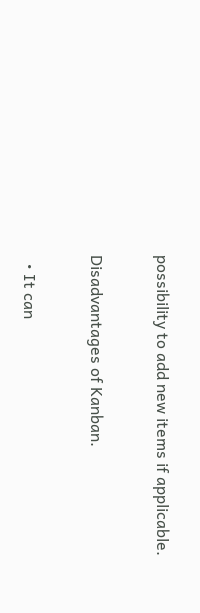possibility to add new items if applicable.

Disadvantages of Kanban.

  • It can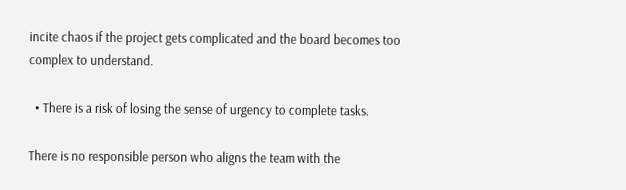incite chaos if the project gets complicated and the board becomes too complex to understand.

  • There is a risk of losing the sense of urgency to complete tasks.

There is no responsible person who aligns the team with the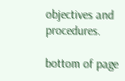objectives and procedures.

bottom of page